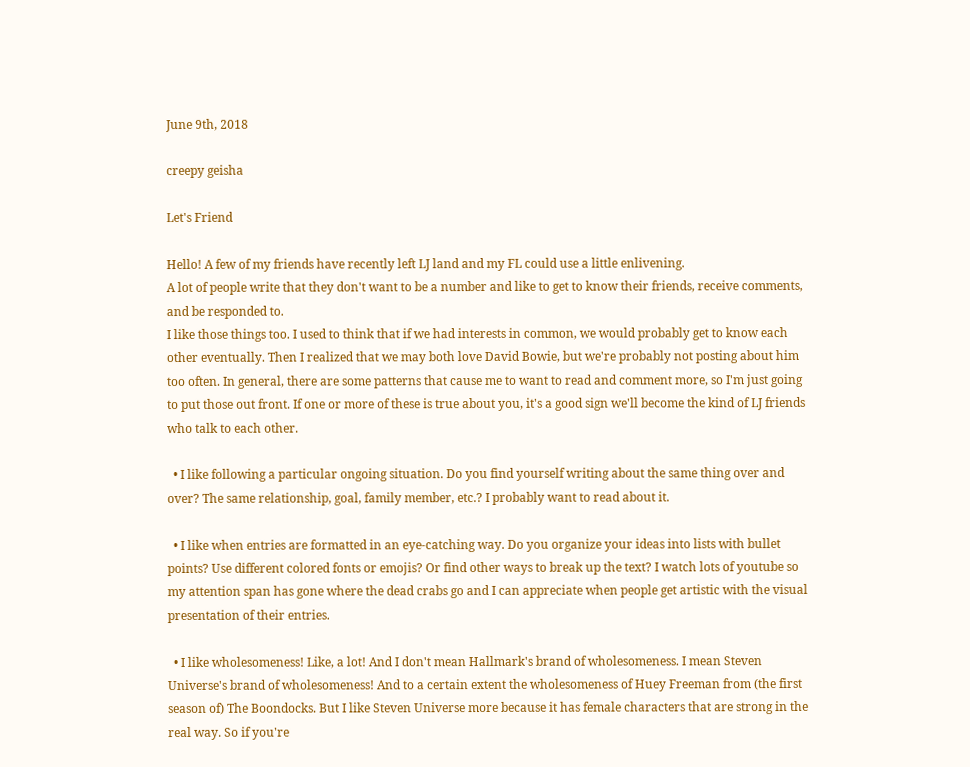June 9th, 2018

creepy geisha

Let's Friend

Hello! A few of my friends have recently left LJ land and my FL could use a little enlivening.
A lot of people write that they don't want to be a number and like to get to know their friends, receive comments, and be responded to.
I like those things too. I used to think that if we had interests in common, we would probably get to know each other eventually. Then I realized that we may both love David Bowie, but we're probably not posting about him too often. In general, there are some patterns that cause me to want to read and comment more, so I'm just going to put those out front. If one or more of these is true about you, it's a good sign we'll become the kind of LJ friends who talk to each other.

  • I like following a particular ongoing situation. Do you find yourself writing about the same thing over and over? The same relationship, goal, family member, etc.? I probably want to read about it.

  • I like when entries are formatted in an eye-catching way. Do you organize your ideas into lists with bullet points? Use different colored fonts or emojis? Or find other ways to break up the text? I watch lots of youtube so my attention span has gone where the dead crabs go and I can appreciate when people get artistic with the visual presentation of their entries.

  • I like wholesomeness! Like, a lot! And I don't mean Hallmark's brand of wholesomeness. I mean Steven Universe's brand of wholesomeness! And to a certain extent the wholesomeness of Huey Freeman from (the first season of) The Boondocks. But I like Steven Universe more because it has female characters that are strong in the real way. So if you're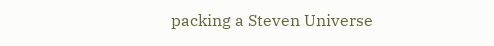packing a Steven Universe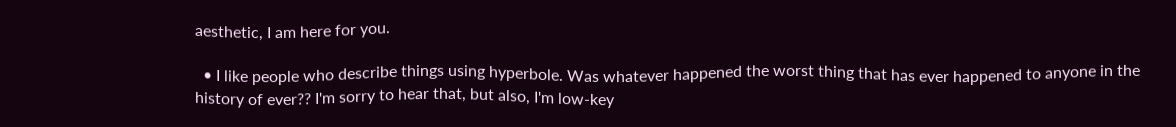aesthetic, I am here for you.

  • I like people who describe things using hyperbole. Was whatever happened the worst thing that has ever happened to anyone in the history of ever?? I'm sorry to hear that, but also, I'm low-key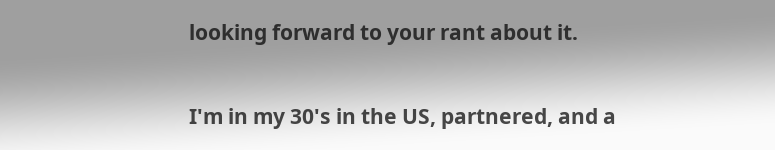looking forward to your rant about it.

I'm in my 30's in the US, partnered, and a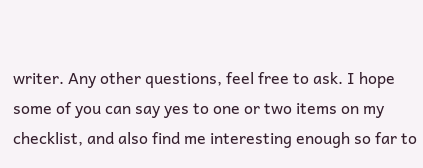writer. Any other questions, feel free to ask. I hope some of you can say yes to one or two items on my checklist, and also find me interesting enough so far to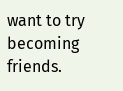want to try becoming friends.